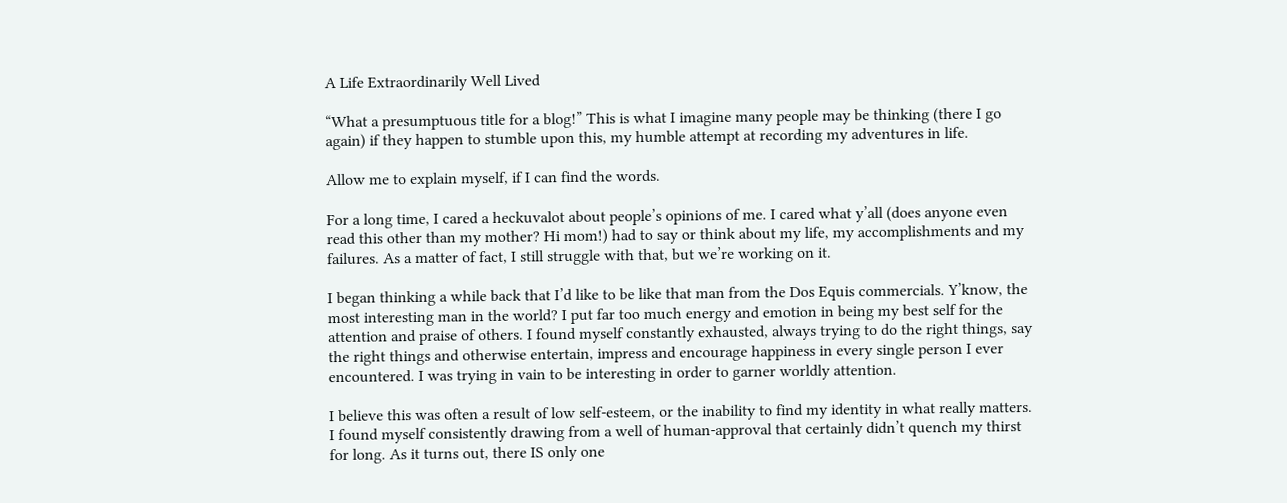A Life Extraordinarily Well Lived

“What a presumptuous title for a blog!” This is what I imagine many people may be thinking (there I go again) if they happen to stumble upon this, my humble attempt at recording my adventures in life.

Allow me to explain myself, if I can find the words.

For a long time, I cared a heckuvalot about people’s opinions of me. I cared what y’all (does anyone even read this other than my mother? Hi mom!) had to say or think about my life, my accomplishments and my failures. As a matter of fact, I still struggle with that, but we’re working on it.

I began thinking a while back that I’d like to be like that man from the Dos Equis commercials. Y’know, the most interesting man in the world? I put far too much energy and emotion in being my best self for the attention and praise of others. I found myself constantly exhausted, always trying to do the right things, say the right things and otherwise entertain, impress and encourage happiness in every single person I ever encountered. I was trying in vain to be interesting in order to garner worldly attention.

I believe this was often a result of low self-esteem, or the inability to find my identity in what really matters. I found myself consistently drawing from a well of human-approval that certainly didn’t quench my thirst for long. As it turns out, there IS only one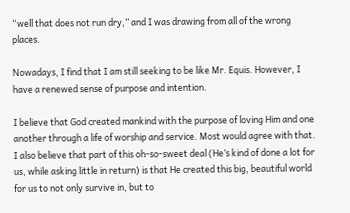“well that does not run dry,” and I was drawing from all of the wrong places.

Nowadays, I find that I am still seeking to be like Mr. Equis. However, I have a renewed sense of purpose and intention.

I believe that God created mankind with the purpose of loving Him and one another through a life of worship and service. Most would agree with that. I also believe that part of this oh-so-sweet deal (He’s kind of done a lot for us, while asking little in return) is that He created this big, beautiful world for us to not only survive in, but to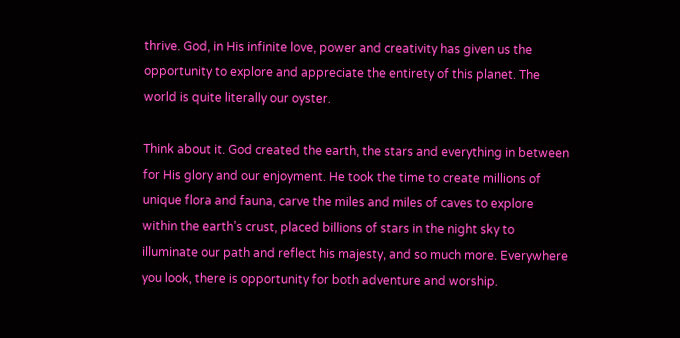thrive. God, in His infinite love, power and creativity has given us the opportunity to explore and appreciate the entirety of this planet. The world is quite literally our oyster.

Think about it. God created the earth, the stars and everything in between for His glory and our enjoyment. He took the time to create millions of unique flora and fauna, carve the miles and miles of caves to explore within the earth’s crust, placed billions of stars in the night sky to illuminate our path and reflect his majesty, and so much more. Everywhere you look, there is opportunity for both adventure and worship.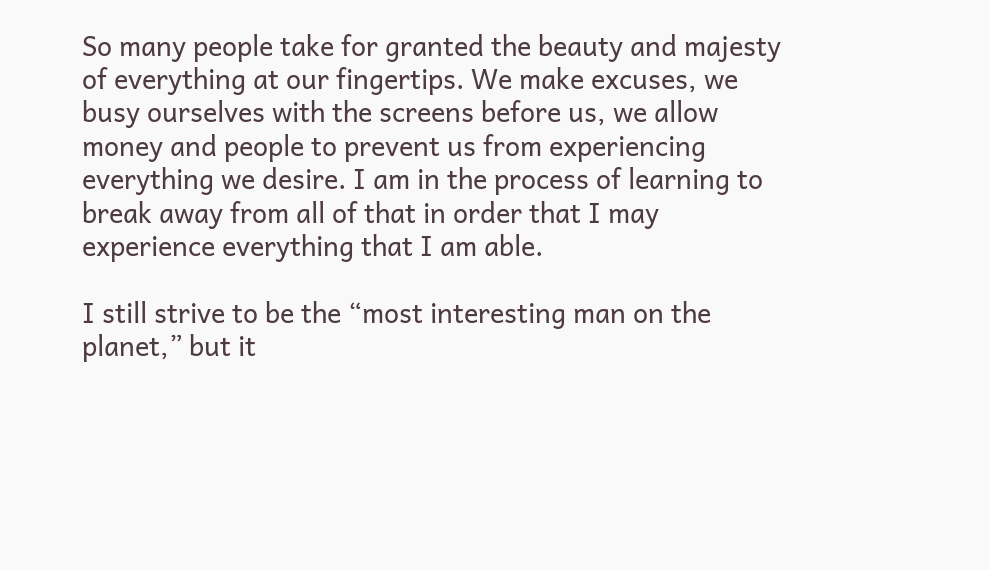So many people take for granted the beauty and majesty of everything at our fingertips. We make excuses, we busy ourselves with the screens before us, we allow money and people to prevent us from experiencing everything we desire. I am in the process of learning to break away from all of that in order that I may experience everything that I am able.

I still strive to be the “most interesting man on the planet,” but it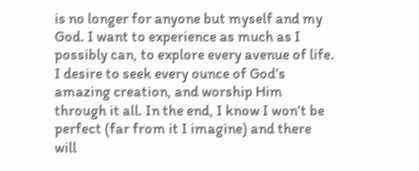is no longer for anyone but myself and my God. I want to experience as much as I possibly can, to explore every avenue of life. I desire to seek every ounce of God’s amazing creation, and worship Him through it all. In the end, I know I won’t be perfect (far from it I imagine) and there will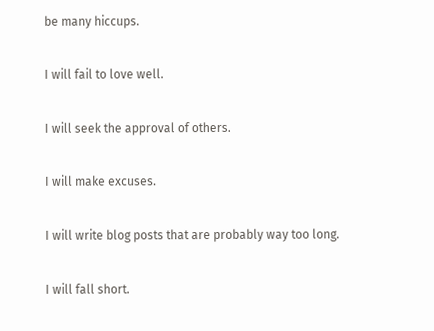be many hiccups.

I will fail to love well.

I will seek the approval of others.

I will make excuses.

I will write blog posts that are probably way too long.

I will fall short.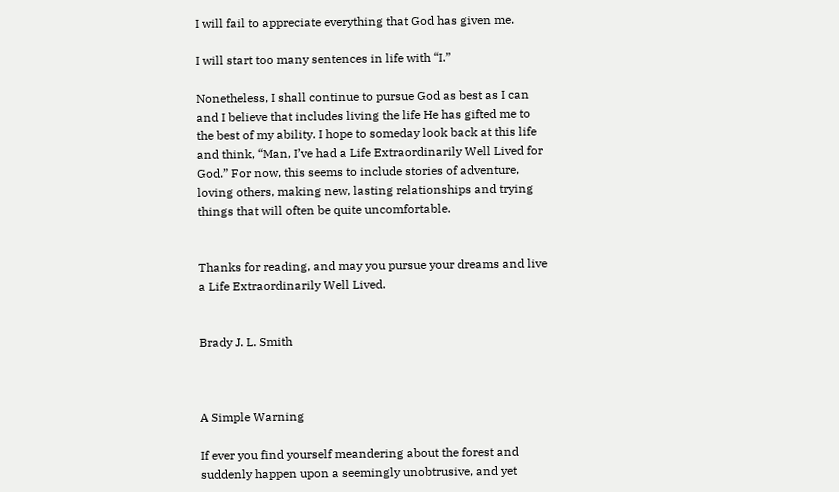I will fail to appreciate everything that God has given me.

I will start too many sentences in life with “I.”

Nonetheless, I shall continue to pursue God as best as I can and I believe that includes living the life He has gifted me to the best of my ability. I hope to someday look back at this life and think, “Man, I’ve had a Life Extraordinarily Well Lived for God.” For now, this seems to include stories of adventure, loving others, making new, lasting relationships and trying things that will often be quite uncomfortable.


Thanks for reading, and may you pursue your dreams and live a Life Extraordinarily Well Lived.


Brady J. L. Smith



A Simple Warning

If ever you find yourself meandering about the forest and suddenly happen upon a seemingly unobtrusive, and yet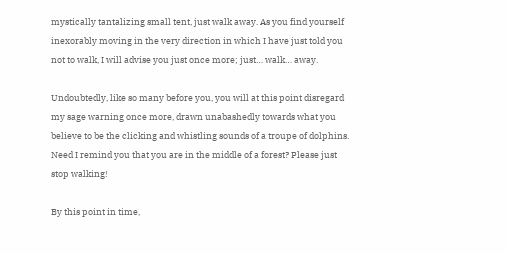mystically tantalizing small tent, just walk away. As you find yourself inexorably moving in the very direction in which I have just told you not to walk, I will advise you just once more; just… walk… away.

Undoubtedly, like so many before you, you will at this point disregard my sage warning once more, drawn unabashedly towards what you believe to be the clicking and whistling sounds of a troupe of dolphins. Need I remind you that you are in the middle of a forest? Please just stop walking!

By this point in time,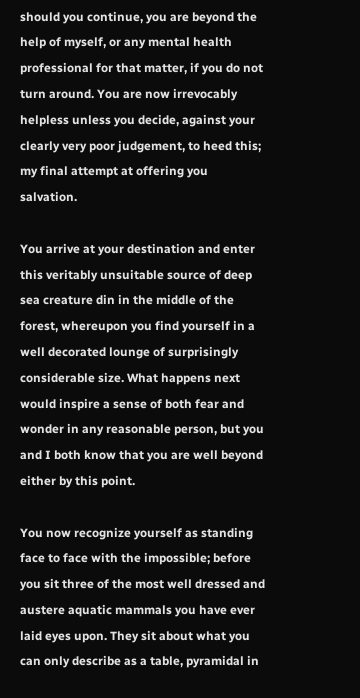should you continue, you are beyond the help of myself, or any mental health professional for that matter, if you do not turn around. You are now irrevocably helpless unless you decide, against your clearly very poor judgement, to heed this; my final attempt at offering you salvation.

You arrive at your destination and enter this veritably unsuitable source of deep sea creature din in the middle of the forest, whereupon you find yourself in a well decorated lounge of surprisingly considerable size. What happens next would inspire a sense of both fear and wonder in any reasonable person, but you and I both know that you are well beyond either by this point.

You now recognize yourself as standing face to face with the impossible; before you sit three of the most well dressed and austere aquatic mammals you have ever laid eyes upon. They sit about what you can only describe as a table, pyramidal in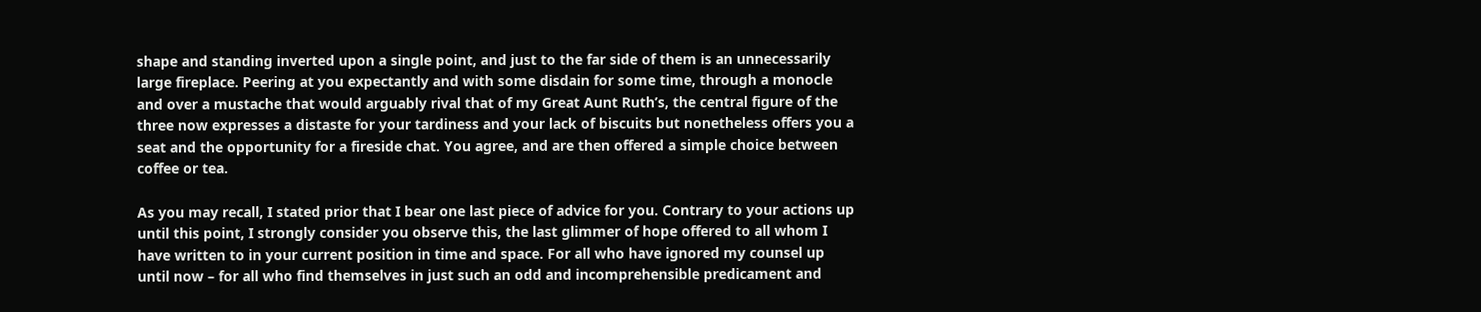shape and standing inverted upon a single point, and just to the far side of them is an unnecessarily large fireplace. Peering at you expectantly and with some disdain for some time, through a monocle and over a mustache that would arguably rival that of my Great Aunt Ruth’s, the central figure of the three now expresses a distaste for your tardiness and your lack of biscuits but nonetheless offers you a seat and the opportunity for a fireside chat. You agree, and are then offered a simple choice between coffee or tea.

As you may recall, I stated prior that I bear one last piece of advice for you. Contrary to your actions up until this point, I strongly consider you observe this, the last glimmer of hope offered to all whom I have written to in your current position in time and space. For all who have ignored my counsel up until now – for all who find themselves in just such an odd and incomprehensible predicament and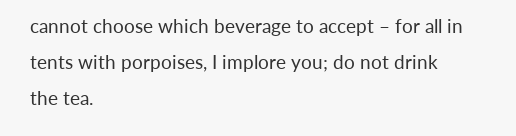cannot choose which beverage to accept – for all in tents with porpoises, I implore you; do not drink the tea.